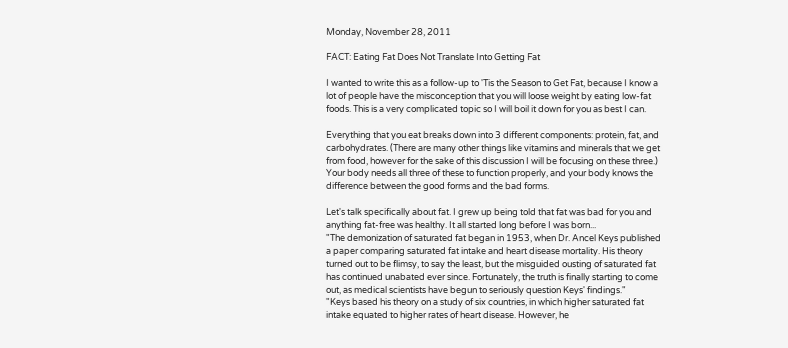Monday, November 28, 2011

FACT: Eating Fat Does Not Translate Into Getting Fat

I wanted to write this as a follow-up to 'Tis the Season to Get Fat, because I know a lot of people have the misconception that you will loose weight by eating low-fat foods. This is a very complicated topic so I will boil it down for you as best I can.

Everything that you eat breaks down into 3 different components: protein, fat, and carbohydrates. (There are many other things like vitamins and minerals that we get from food, however for the sake of this discussion I will be focusing on these three.) Your body needs all three of these to function properly, and your body knows the difference between the good forms and the bad forms.

Let's talk specifically about fat. I grew up being told that fat was bad for you and anything fat-free was healthy. It all started long before I was born...
"The demonization of saturated fat began in 1953, when Dr. Ancel Keys published a paper comparing saturated fat intake and heart disease mortality. His theory turned out to be flimsy, to say the least, but the misguided ousting of saturated fat has continued unabated ever since. Fortunately, the truth is finally starting to come out, as medical scientists have begun to seriously question Keys' findings."
"Keys based his theory on a study of six countries, in which higher saturated fat intake equated to higher rates of heart disease. However, he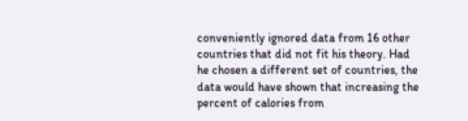conveniently ignored data from 16 other countries that did not fit his theory. Had he chosen a different set of countries, the data would have shown that increasing the percent of calories from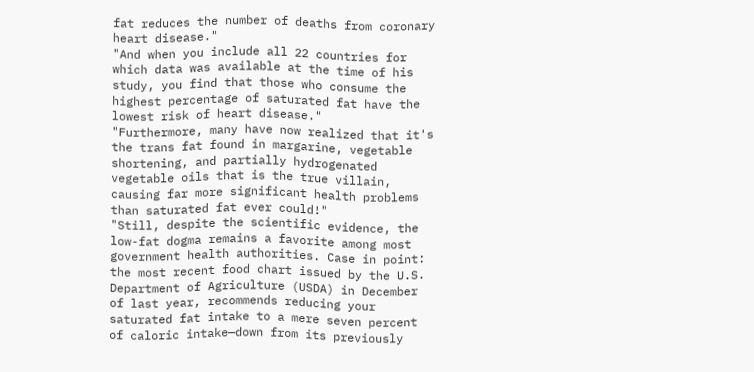fat reduces the number of deaths from coronary heart disease."
"And when you include all 22 countries for which data was available at the time of his study, you find that those who consume the highest percentage of saturated fat have the lowest risk of heart disease."
"Furthermore, many have now realized that it's the trans fat found in margarine, vegetable shortening, and partially hydrogenated vegetable oils that is the true villain, causing far more significant health problems than saturated fat ever could!"
"Still, despite the scientific evidence, the low-fat dogma remains a favorite among most government health authorities. Case in point: the most recent food chart issued by the U.S. Department of Agriculture (USDA) in December of last year, recommends reducing your saturated fat intake to a mere seven percent of caloric intake—down from its previously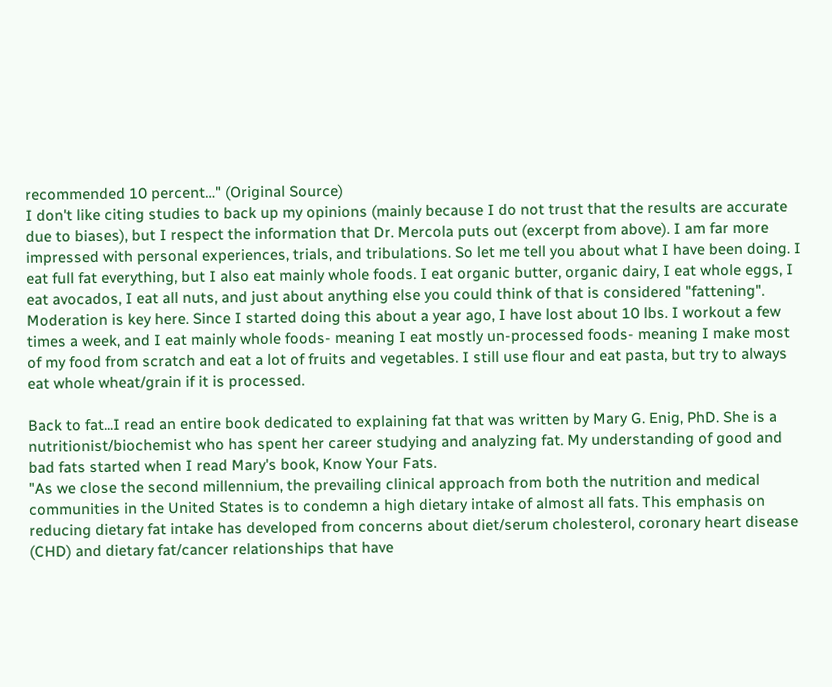recommended 10 percent…" (Original Source)
I don't like citing studies to back up my opinions (mainly because I do not trust that the results are accurate due to biases), but I respect the information that Dr. Mercola puts out (excerpt from above). I am far more impressed with personal experiences, trials, and tribulations. So let me tell you about what I have been doing. I eat full fat everything, but I also eat mainly whole foods. I eat organic butter, organic dairy, I eat whole eggs, I eat avocados, I eat all nuts, and just about anything else you could think of that is considered "fattening". Moderation is key here. Since I started doing this about a year ago, I have lost about 10 lbs. I workout a few times a week, and I eat mainly whole foods- meaning I eat mostly un-processed foods- meaning I make most of my food from scratch and eat a lot of fruits and vegetables. I still use flour and eat pasta, but try to always eat whole wheat/grain if it is processed.

Back to fat...I read an entire book dedicated to explaining fat that was written by Mary G. Enig, PhD. She is a nutritionist/biochemist who has spent her career studying and analyzing fat. My understanding of good and bad fats started when I read Mary's book, Know Your Fats.
"As we close the second millennium, the prevailing clinical approach from both the nutrition and medical communities in the United States is to condemn a high dietary intake of almost all fats. This emphasis on reducing dietary fat intake has developed from concerns about diet/serum cholesterol, coronary heart disease (CHD) and dietary fat/cancer relationships that have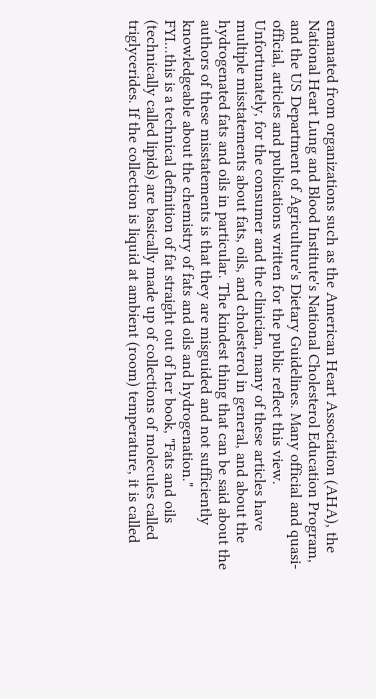emanated from organizations such as the American Heart Association (AHA), the National Heart Lung and Blood Institute's National Cholesterol Education Program, and the US Department of Agriculture's Dietary Guidelines. Many official and quasi-official, articles and publications written for the public reflect this view. Unfortunately, for the consumer and the clinician, many of these articles have multiple misstatements about fats, oils, and cholesterol in general, and about the hydrogenated fats and oils in particular. The kindest thing that can be said about the authors of these misstatements is that they are misguided and not sufficiently knowledgeable about the chemistry of fats and oils and hydrogenation."
FYI...this is a technical definition of fat straight out of her book, "Fats and oils (technically called lipids) are basically made up of collections of molecules called triglycerides. If the collection is liquid at ambient (room) temperature, it is called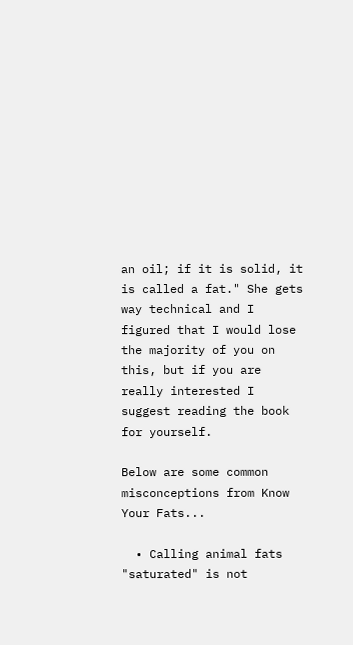an oil; if it is solid, it is called a fat." She gets way technical and I figured that I would lose the majority of you on this, but if you are really interested I suggest reading the book for yourself.

Below are some common misconceptions from Know Your Fats...

  • Calling animal fats "saturated" is not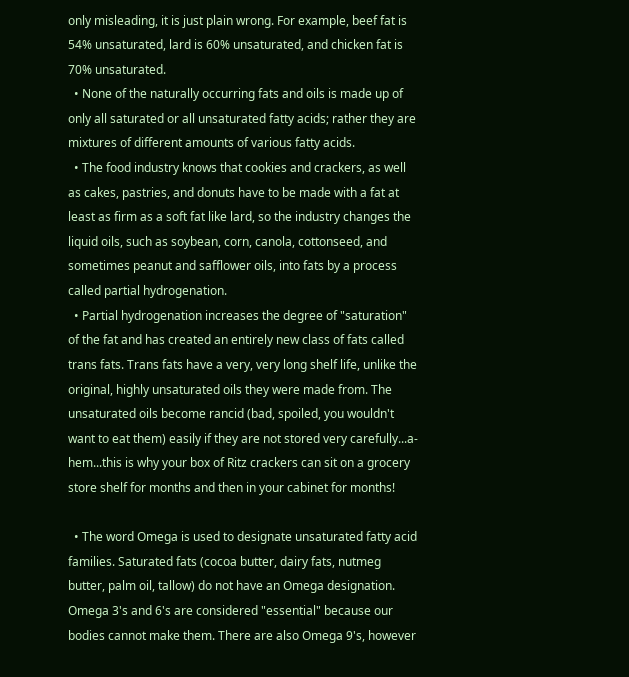only misleading, it is just plain wrong. For example, beef fat is 54% unsaturated, lard is 60% unsaturated, and chicken fat is 70% unsaturated.
  • None of the naturally occurring fats and oils is made up of only all saturated or all unsaturated fatty acids; rather they are mixtures of different amounts of various fatty acids.
  • The food industry knows that cookies and crackers, as well as cakes, pastries, and donuts have to be made with a fat at least as firm as a soft fat like lard, so the industry changes the liquid oils, such as soybean, corn, canola, cottonseed, and sometimes peanut and safflower oils, into fats by a process called partial hydrogenation.
  • Partial hydrogenation increases the degree of "saturation" of the fat and has created an entirely new class of fats called trans fats. Trans fats have a very, very long shelf life, unlike the original, highly unsaturated oils they were made from. The unsaturated oils become rancid (bad, spoiled, you wouldn't want to eat them) easily if they are not stored very carefully...a-hem...this is why your box of Ritz crackers can sit on a grocery store shelf for months and then in your cabinet for months!

  • The word Omega is used to designate unsaturated fatty acid families. Saturated fats (cocoa butter, dairy fats, nutmeg butter, palm oil, tallow) do not have an Omega designation. Omega 3's and 6's are considered "essential" because our bodies cannot make them. There are also Omega 9's, however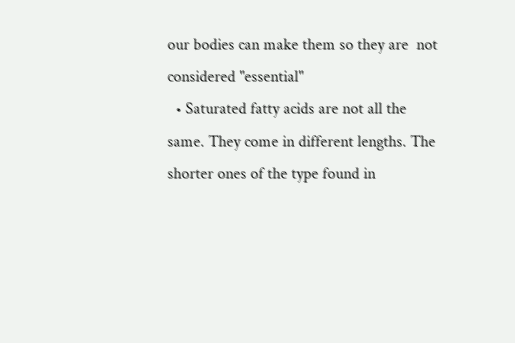our bodies can make them so they are  not considered "essential"
  • Saturated fatty acids are not all the same. They come in different lengths. The shorter ones of the type found in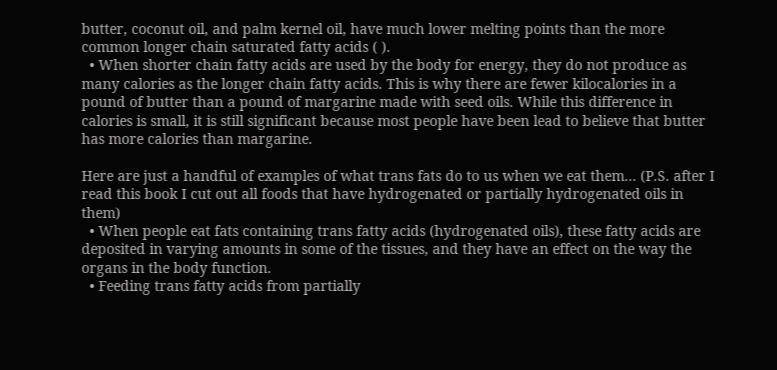butter, coconut oil, and palm kernel oil, have much lower melting points than the more common longer chain saturated fatty acids ( ).
  • When shorter chain fatty acids are used by the body for energy, they do not produce as many calories as the longer chain fatty acids. This is why there are fewer kilocalories in a pound of butter than a pound of margarine made with seed oils. While this difference in calories is small, it is still significant because most people have been lead to believe that butter has more calories than margarine.

Here are just a handful of examples of what trans fats do to us when we eat them... (P.S. after I read this book I cut out all foods that have hydrogenated or partially hydrogenated oils in them)
  • When people eat fats containing trans fatty acids (hydrogenated oils), these fatty acids are deposited in varying amounts in some of the tissues, and they have an effect on the way the organs in the body function.
  • Feeding trans fatty acids from partially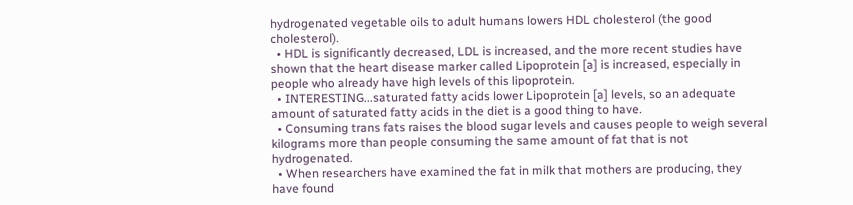hydrogenated vegetable oils to adult humans lowers HDL cholesterol (the good cholesterol).
  • HDL is significantly decreased, LDL is increased, and the more recent studies have shown that the heart disease marker called Lipoprotein [a] is increased, especially in people who already have high levels of this lipoprotein.
  • INTERESTING...saturated fatty acids lower Lipoprotein [a] levels, so an adequate amount of saturated fatty acids in the diet is a good thing to have.
  • Consuming trans fats raises the blood sugar levels and causes people to weigh several kilograms more than people consuming the same amount of fat that is not hydrogenated.
  • When researchers have examined the fat in milk that mothers are producing, they have found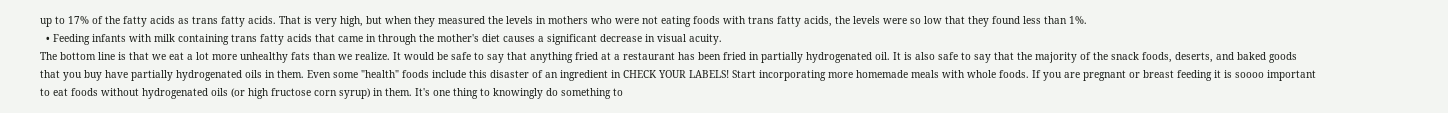up to 17% of the fatty acids as trans fatty acids. That is very high, but when they measured the levels in mothers who were not eating foods with trans fatty acids, the levels were so low that they found less than 1%.
  • Feeding infants with milk containing trans fatty acids that came in through the mother's diet causes a significant decrease in visual acuity.
The bottom line is that we eat a lot more unhealthy fats than we realize. It would be safe to say that anything fried at a restaurant has been fried in partially hydrogenated oil. It is also safe to say that the majority of the snack foods, deserts, and baked goods that you buy have partially hydrogenated oils in them. Even some "health" foods include this disaster of an ingredient in CHECK YOUR LABELS! Start incorporating more homemade meals with whole foods. If you are pregnant or breast feeding it is soooo important to eat foods without hydrogenated oils (or high fructose corn syrup) in them. It's one thing to knowingly do something to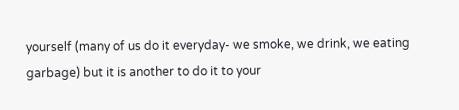yourself (many of us do it everyday- we smoke, we drink, we eating garbage) but it is another to do it to your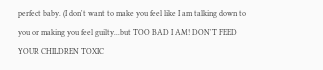perfect baby. (I don't want to make you feel like I am talking down to you or making you feel guilty...but TOO BAD I AM! DON'T FEED YOUR CHILDREN TOXIC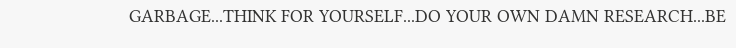GARBAGE...THINK FOR YOURSELF...DO YOUR OWN DAMN RESEARCH...BE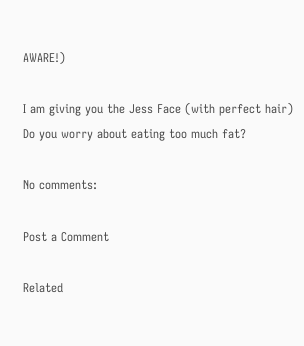AWARE!)

I am giving you the Jess Face (with perfect hair)
Do you worry about eating too much fat?

No comments:

Post a Comment

Related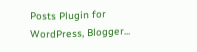Posts Plugin for WordPress, Blogger...